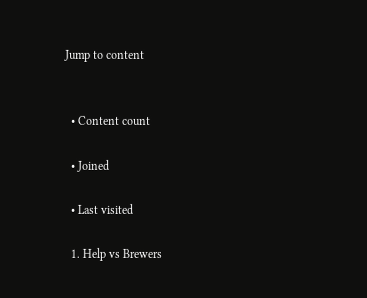Jump to content


  • Content count

  • Joined

  • Last visited

  1. Help vs Brewers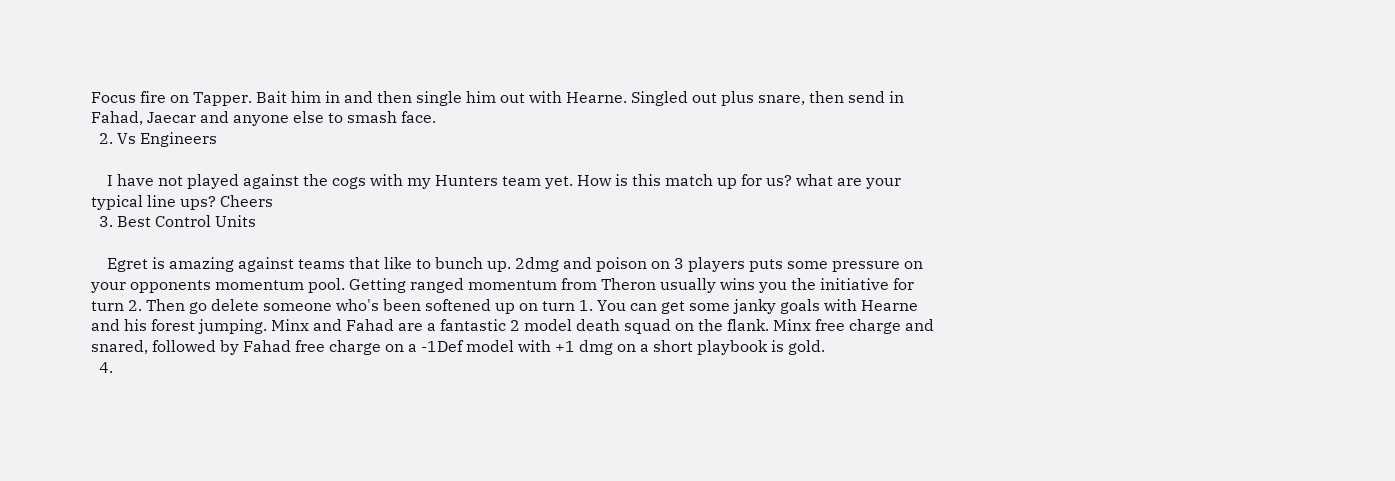Focus fire on Tapper. Bait him in and then single him out with Hearne. Singled out plus snare, then send in Fahad, Jaecar and anyone else to smash face.
  2. Vs Engineers

    I have not played against the cogs with my Hunters team yet. How is this match up for us? what are your typical line ups? Cheers
  3. Best Control Units

    Egret is amazing against teams that like to bunch up. 2dmg and poison on 3 players puts some pressure on your opponents momentum pool. Getting ranged momentum from Theron usually wins you the initiative for turn 2. Then go delete someone who's been softened up on turn 1. You can get some janky goals with Hearne and his forest jumping. Minx and Fahad are a fantastic 2 model death squad on the flank. Minx free charge and snared, followed by Fahad free charge on a -1Def model with +1 dmg on a short playbook is gold.
  4.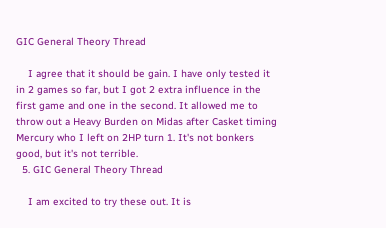GIC General Theory Thread

    I agree that it should be gain. I have only tested it in 2 games so far, but I got 2 extra influence in the first game and one in the second. It allowed me to throw out a Heavy Burden on Midas after Casket timing Mercury who I left on 2HP turn 1. It's not bonkers good, but it's not terrible.
  5. GIC General Theory Thread

    I am excited to try these out. It is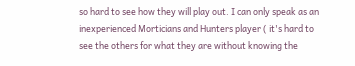so hard to see how they will play out. I can only speak as an inexperienced Morticians and Hunters player ( it's hard to see the others for what they are without knowing the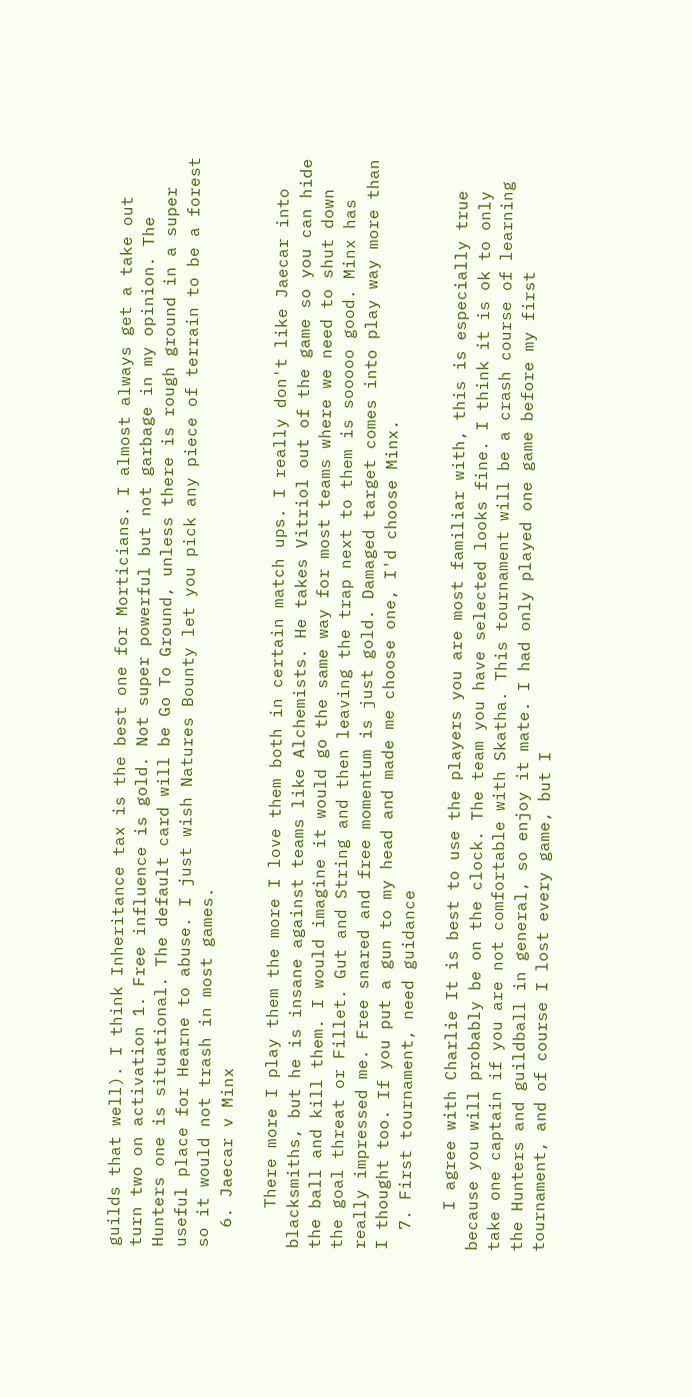guilds that well). I think Inheritance tax is the best one for Morticians. I almost always get a take out turn two on activation 1. Free influence is gold. Not super powerful but not garbage in my opinion. The Hunters one is situational. The default card will be Go To Ground, unless there is rough ground in a super useful place for Hearne to abuse. I just wish Natures Bounty let you pick any piece of terrain to be a forest so it would not trash in most games.
  6. Jaecar v Minx

    There more I play them the more I love them both in certain match ups. I really don't like Jaecar into blacksmiths, but he is insane against teams like Alchemists. He takes Vitriol out of the game so you can hide the ball and kill them. I would imagine it would go the same way for most teams where we need to shut down the goal threat or Fillet. Gut and String and then leaving the trap next to them is sooooo good. Minx has really impressed me. Free snared and free momentum is just gold. Damaged target comes into play way more than I thought too. If you put a gun to my head and made me choose one, I'd choose Minx.
  7. First tournament, need guidance

    I agree with Charlie It is best to use the players you are most familiar with, this is especially true because you will probably be on the clock. The team you have selected looks fine. I think it is ok to only take one captain if you are not comfortable with Skatha. This tournament will be a crash course of learning the Hunters and guildball in general, so enjoy it mate. I had only played one game before my first tournament, and of course I lost every game, but I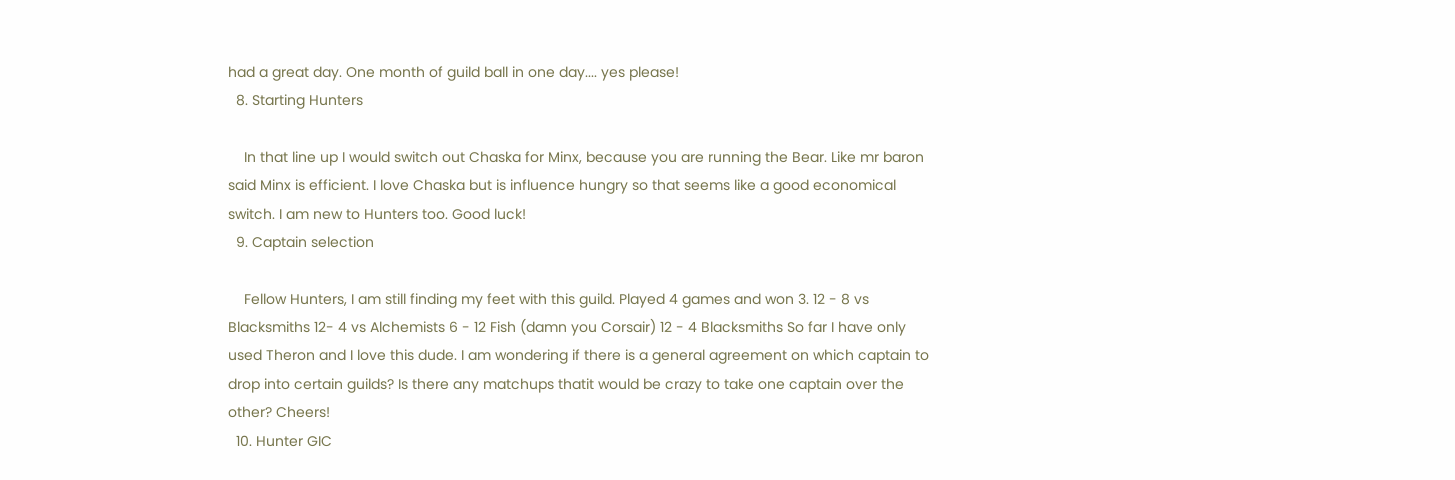had a great day. One month of guild ball in one day.... yes please!
  8. Starting Hunters

    In that line up I would switch out Chaska for Minx, because you are running the Bear. Like mr baron said Minx is efficient. I love Chaska but is influence hungry so that seems like a good economical switch. I am new to Hunters too. Good luck!
  9. Captain selection

    Fellow Hunters, I am still finding my feet with this guild. Played 4 games and won 3. 12 - 8 vs Blacksmiths 12- 4 vs Alchemists 6 - 12 Fish (damn you Corsair) 12 - 4 Blacksmiths So far I have only used Theron and I love this dude. I am wondering if there is a general agreement on which captain to drop into certain guilds? Is there any matchups thatit would be crazy to take one captain over the other? Cheers!
  10. Hunter GIC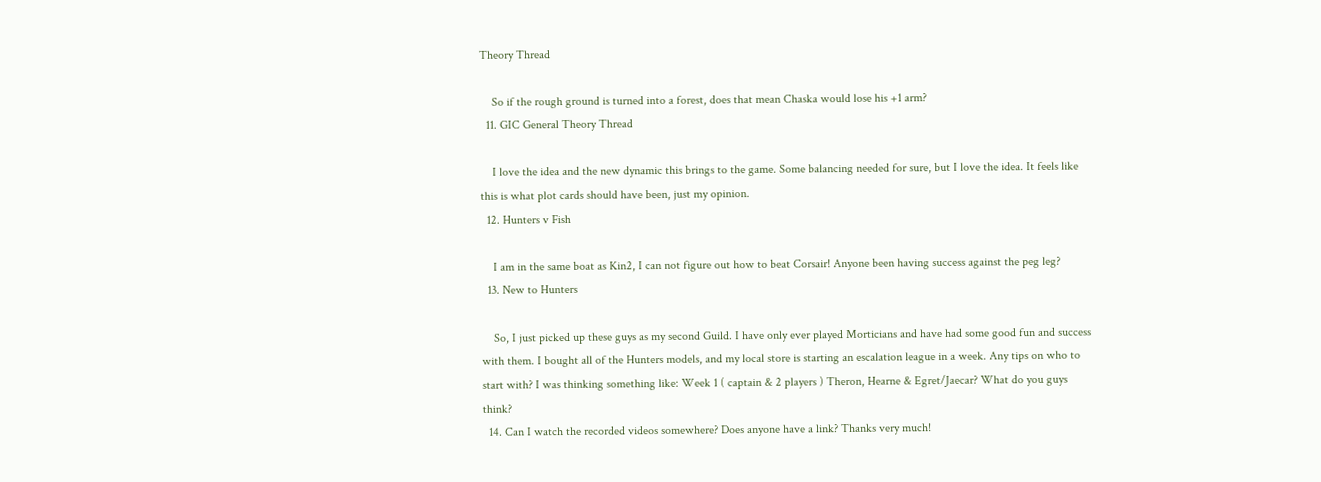Theory Thread

    So if the rough ground is turned into a forest, does that mean Chaska would lose his +1 arm?
  11. GIC General Theory Thread

    I love the idea and the new dynamic this brings to the game. Some balancing needed for sure, but I love the idea. It feels like this is what plot cards should have been, just my opinion.
  12. Hunters v Fish

    I am in the same boat as Kin2, I can not figure out how to beat Corsair! Anyone been having success against the peg leg?
  13. New to Hunters

    So, I just picked up these guys as my second Guild. I have only ever played Morticians and have had some good fun and success with them. I bought all of the Hunters models, and my local store is starting an escalation league in a week. Any tips on who to start with? I was thinking something like: Week 1 ( captain & 2 players ) Theron, Hearne & Egret/Jaecar? What do you guys think?
  14. Can I watch the recorded videos somewhere? Does anyone have a link? Thanks very much!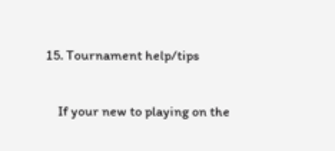15. Tournament help/tips

    If your new to playing on the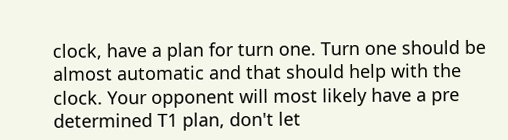clock, have a plan for turn one. Turn one should be almost automatic and that should help with the clock. Your opponent will most likely have a pre determined T1 plan, don't let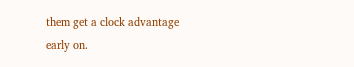them get a clock advantage early on.